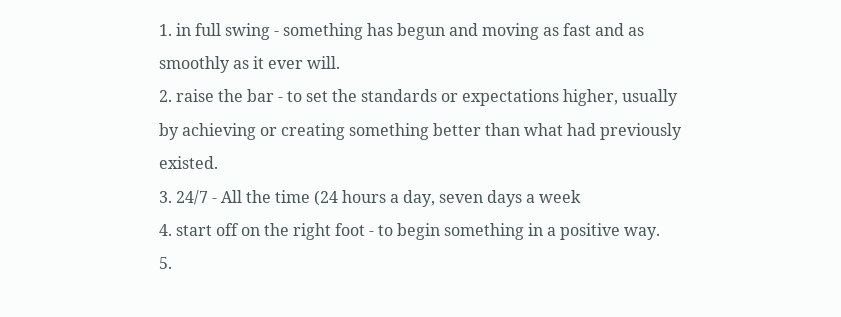1. in full swing - something has begun and moving as fast and as
smoothly as it ever will.
2. raise the bar - to set the standards or expectations higher, usually
by achieving or creating something better than what had previously existed.
3. 24/7 - All the time (24 hours a day, seven days a week
4. start off on the right foot - to begin something in a positive way.
5.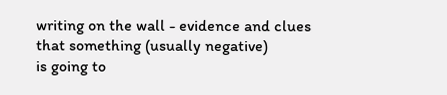writing on the wall - evidence and clues that something (usually negative)
is going to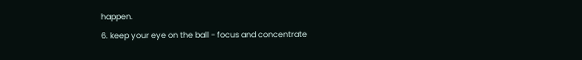happen.
6. keep your eye on the ball - focus and concentrate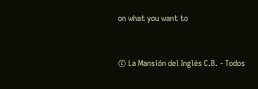on what you want to


© La Mansión del Inglés C.B. - Todos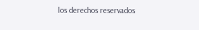los derechos reservados